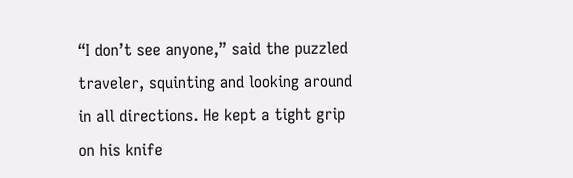“I don’t see anyone,” said the puzzled traveler, squinting and looking around in all directions. He kept a tight grip on his knife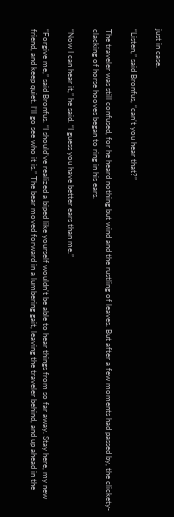just in case.

“Listen,” said Bronfus, “can’t you hear that?”

The traveler was still confused, for he heard nothing but wind and the rustling of leaves. But after a few moments had passed by, the clickety-clacking of horse hooves began to ring in his ears.

“Now I can hear it,” he said. “I guess you have better ears than me.”

“Forgive me,” said Bronfus. “I should’ve realized a biped like yourself wouldn’t be able to hear things from so far away. Stay here, my new friend, and keep quiet. I’ll go see who it is.” The bear moved forward in a lumbering gait, leaving the traveler behind, and up ahead in the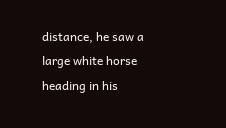distance, he saw a large white horse heading in his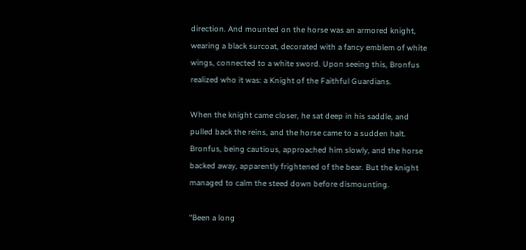direction. And mounted on the horse was an armored knight, wearing a black surcoat, decorated with a fancy emblem of white wings, connected to a white sword. Upon seeing this, Bronfus realized who it was: a Knight of the Faithful Guardians.

When the knight came closer, he sat deep in his saddle, and pulled back the reins, and the horse came to a sudden halt. Bronfus, being cautious, approached him slowly, and the horse backed away, apparently frightened of the bear. But the knight managed to calm the steed down before dismounting.

“Been a long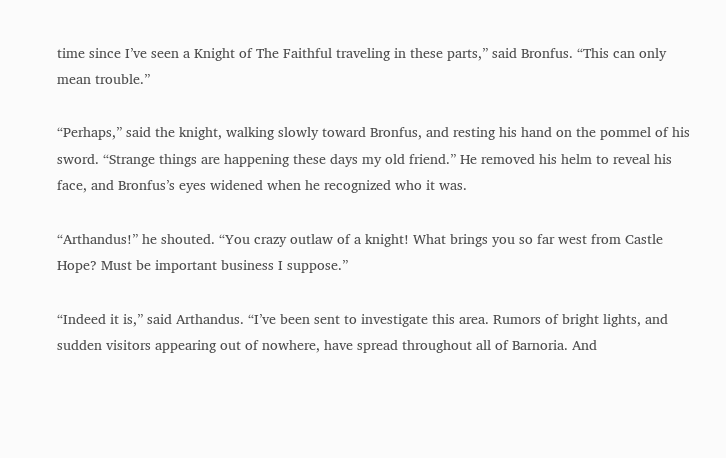time since I’ve seen a Knight of The Faithful traveling in these parts,” said Bronfus. “This can only mean trouble.”

“Perhaps,” said the knight, walking slowly toward Bronfus, and resting his hand on the pommel of his sword. “Strange things are happening these days my old friend.” He removed his helm to reveal his face, and Bronfus’s eyes widened when he recognized who it was.

“Arthandus!” he shouted. “You crazy outlaw of a knight! What brings you so far west from Castle Hope? Must be important business I suppose.”

“Indeed it is,” said Arthandus. “I’ve been sent to investigate this area. Rumors of bright lights, and sudden visitors appearing out of nowhere, have spread throughout all of Barnoria. And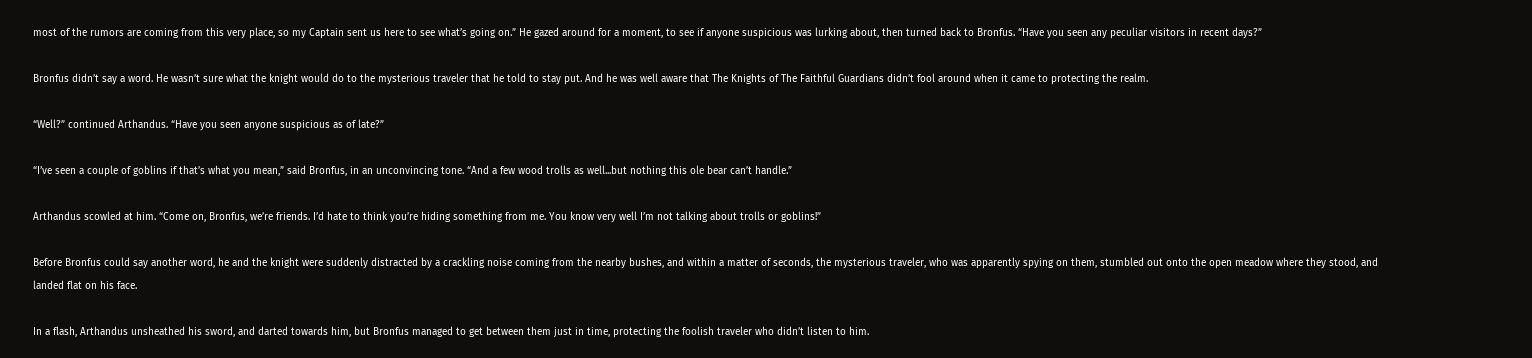most of the rumors are coming from this very place, so my Captain sent us here to see what’s going on.” He gazed around for a moment, to see if anyone suspicious was lurking about, then turned back to Bronfus. “Have you seen any peculiar visitors in recent days?”

Bronfus didn’t say a word. He wasn’t sure what the knight would do to the mysterious traveler that he told to stay put. And he was well aware that The Knights of The Faithful Guardians didn’t fool around when it came to protecting the realm.

“Well?” continued Arthandus. “Have you seen anyone suspicious as of late?”

“I’ve seen a couple of goblins if that’s what you mean,” said Bronfus, in an unconvincing tone. “And a few wood trolls as well...but nothing this ole bear can’t handle.”

Arthandus scowled at him. “Come on, Bronfus, we’re friends. I’d hate to think you’re hiding something from me. You know very well I’m not talking about trolls or goblins!”

Before Bronfus could say another word, he and the knight were suddenly distracted by a crackling noise coming from the nearby bushes, and within a matter of seconds, the mysterious traveler, who was apparently spying on them, stumbled out onto the open meadow where they stood, and landed flat on his face.

In a flash, Arthandus unsheathed his sword, and darted towards him, but Bronfus managed to get between them just in time, protecting the foolish traveler who didn’t listen to him.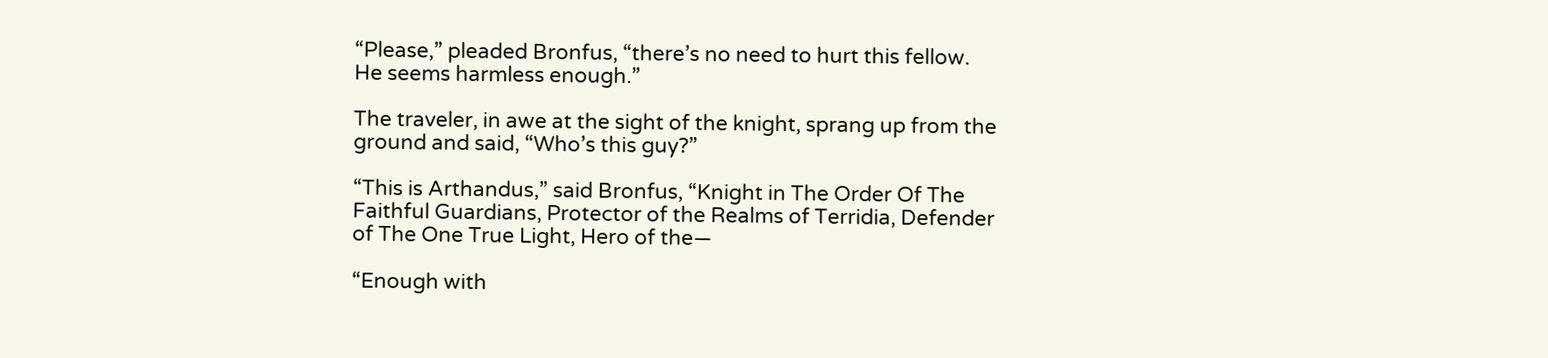“Please,” pleaded Bronfus, “there’s no need to hurt this fellow. He seems harmless enough.”

The traveler, in awe at the sight of the knight, sprang up from the ground and said, “Who’s this guy?”

“This is Arthandus,” said Bronfus, “Knight in The Order Of The Faithful Guardians, Protector of the Realms of Terridia, Defender of The One True Light, Hero of the—

“Enough with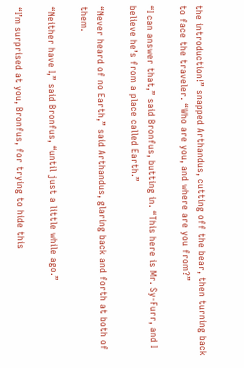the introduction!” snapped Arthandus, cutting off the bear, then turning back to face the traveler. “Who are you, and where are you from?”

“I can answer that,” said Bronfus, butting in. “This here is Mr. Sy-Furr, and I believe he’s from a place called Earth.”

“Never heard of no Earth,” said Arthandus, glaring back and forth at both of them.

“Neither have I,” said Bronfus, “until just a little while ago.”

“I’m surprised at you, Bronfus, for trying to hide this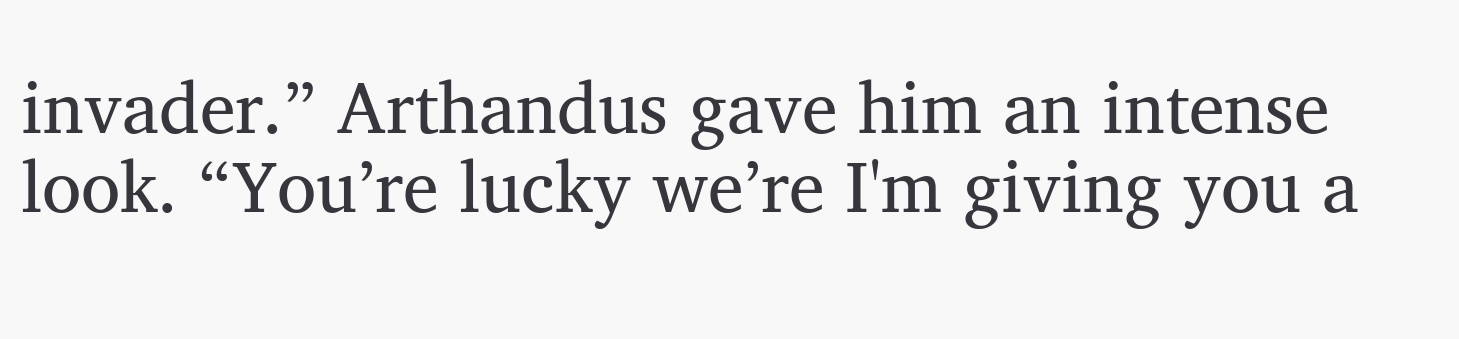invader.” Arthandus gave him an intense look. “You’re lucky we’re I'm giving you a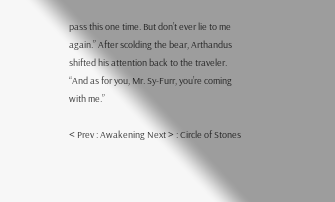pass this one time. But don’t ever lie to me again.” After scolding the bear, Arthandus shifted his attention back to the traveler. “And as for you, Mr. Sy-Furr, you’re coming with me.”

< Prev : Awakening Next > : Circle of Stones